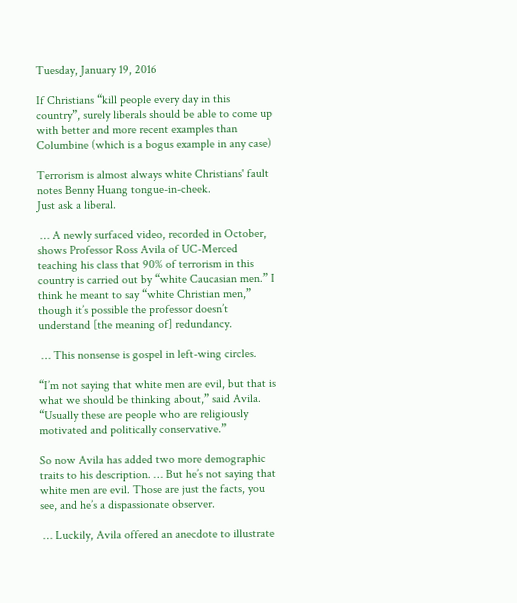Tuesday, January 19, 2016

If Christians “kill people every day in this country”, surely liberals should be able to come up with better and more recent examples than Columbine (which is a bogus example in any case)

Terrorism is almost always white Christians' fault
notes Benny Huang tongue-in-cheek.
Just ask a liberal.

 … A newly surfaced video, recorded in October, shows Professor Ross Avila of UC-Merced teaching his class that 90% of terrorism in this country is carried out by “white Caucasian men.” I think he meant to say “white Christian men,” though it’s possible the professor doesn’t understand [the meaning of] redundancy.

 … This nonsense is gospel in left-wing circles.

“I’m not saying that white men are evil, but that is what we should be thinking about,” said Avila. “Usually these are people who are religiously motivated and politically conservative.”

So now Avila has added two more demographic traits to his description. … But he’s not saying that white men are evil. Those are just the facts, you see, and he’s a dispassionate observer.

 … Luckily, Avila offered an anecdote to illustrate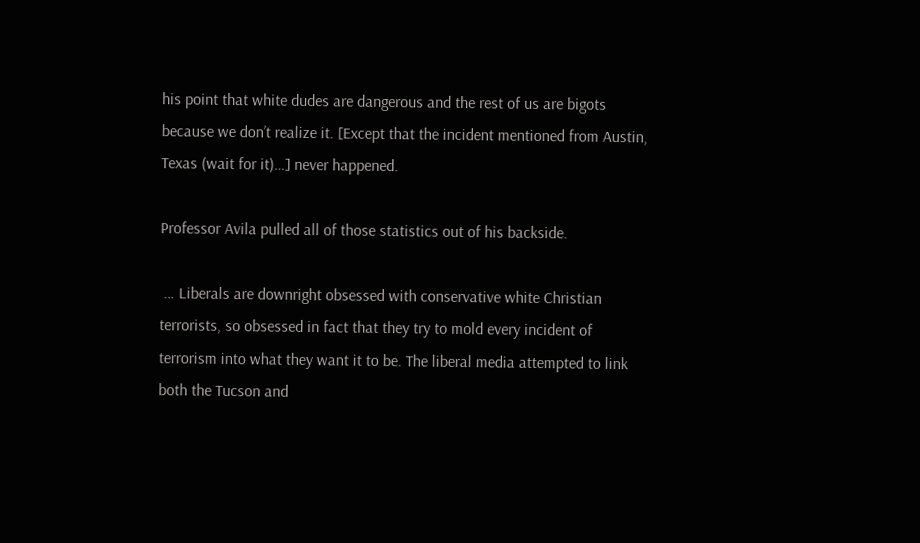his point that white dudes are dangerous and the rest of us are bigots because we don’t realize it. [Except that the incident mentioned from Austin, Texas (wait for it)…] never happened.

Professor Avila pulled all of those statistics out of his backside.

 … Liberals are downright obsessed with conservative white Christian terrorists, so obsessed in fact that they try to mold every incident of terrorism into what they want it to be. The liberal media attempted to link both the Tucson and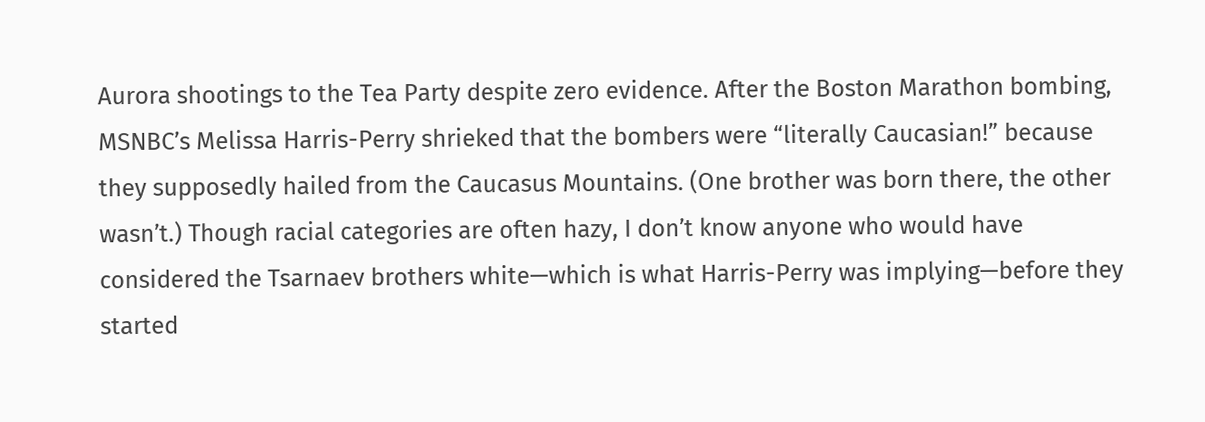Aurora shootings to the Tea Party despite zero evidence. After the Boston Marathon bombing, MSNBC’s Melissa Harris-Perry shrieked that the bombers were “literally Caucasian!” because they supposedly hailed from the Caucasus Mountains. (One brother was born there, the other wasn’t.) Though racial categories are often hazy, I don’t know anyone who would have considered the Tsarnaev brothers white—which is what Harris-Perry was implying—before they started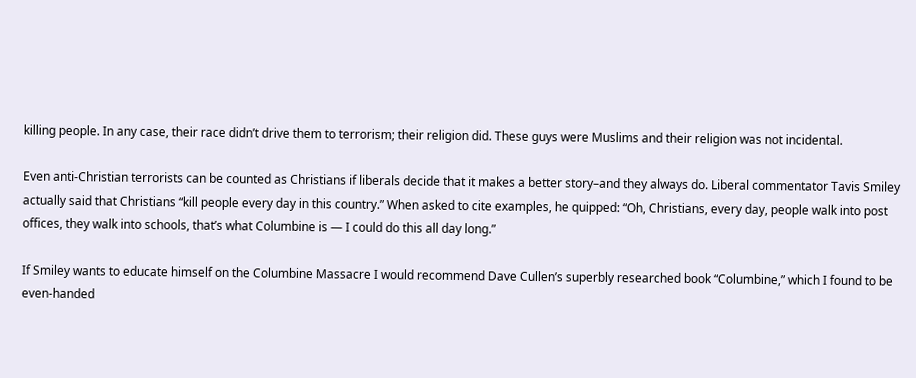killing people. In any case, their race didn’t drive them to terrorism; their religion did. These guys were Muslims and their religion was not incidental.

Even anti-Christian terrorists can be counted as Christians if liberals decide that it makes a better story–and they always do. Liberal commentator Tavis Smiley actually said that Christians “kill people every day in this country.” When asked to cite examples, he quipped: “Oh, Christians, every day, people walk into post offices, they walk into schools, that’s what Columbine is — I could do this all day long.”

If Smiley wants to educate himself on the Columbine Massacre I would recommend Dave Cullen’s superbly researched book “Columbine,” which I found to be even-handed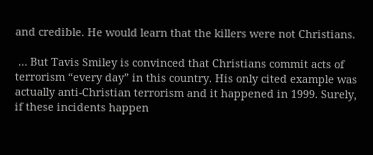and credible. He would learn that the killers were not Christians.

 … But Tavis Smiley is convinced that Christians commit acts of terrorism “every day” in this country. His only cited example was actually anti-Christian terrorism and it happened in 1999. Surely, if these incidents happen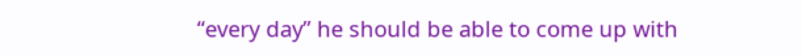“every day” he should be able to come up with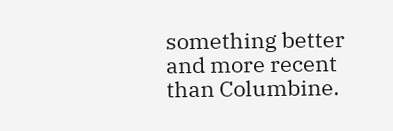something better and more recent than Columbine.